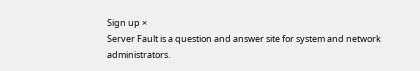Sign up ×
Server Fault is a question and answer site for system and network administrators.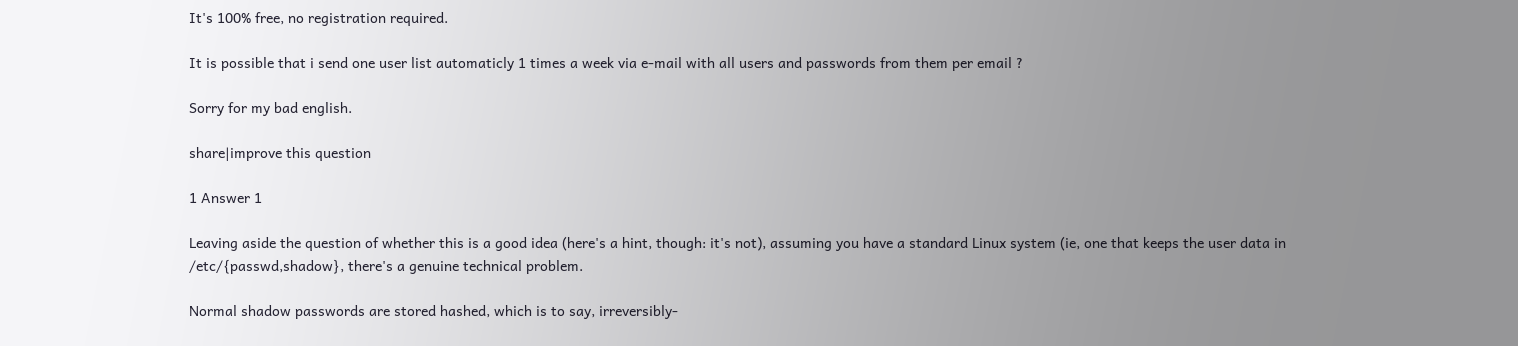It's 100% free, no registration required.

It is possible that i send one user list automaticly 1 times a week via e-mail with all users and passwords from them per email ?

Sorry for my bad english.

share|improve this question

1 Answer 1

Leaving aside the question of whether this is a good idea (here's a hint, though: it's not), assuming you have a standard Linux system (ie, one that keeps the user data in /etc/{passwd,shadow}, there's a genuine technical problem.

Normal shadow passwords are stored hashed, which is to say, irreversibly-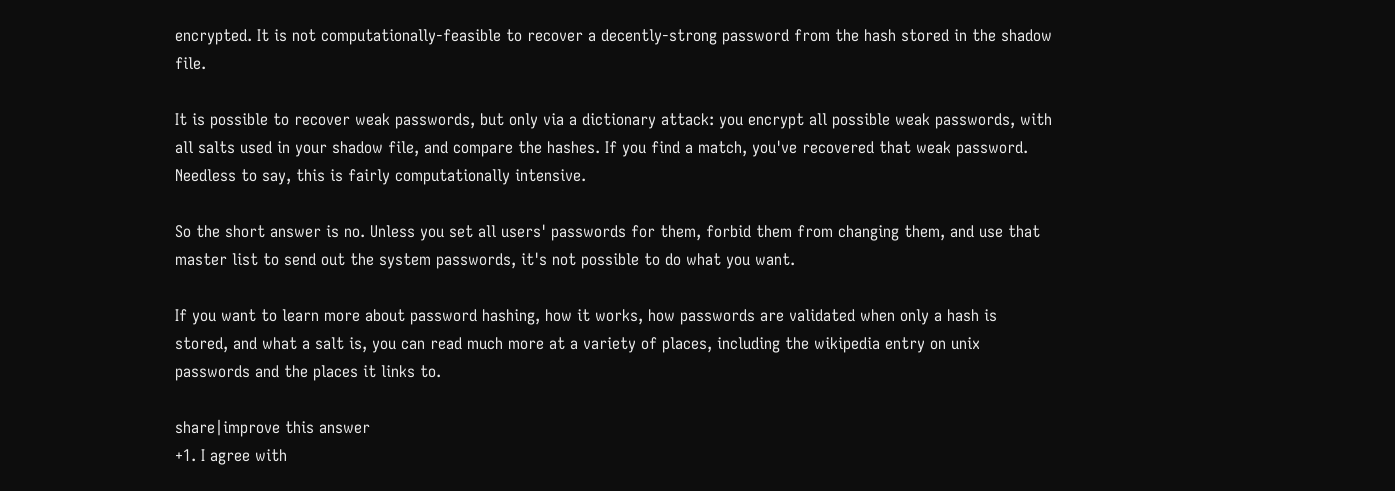encrypted. It is not computationally-feasible to recover a decently-strong password from the hash stored in the shadow file.

It is possible to recover weak passwords, but only via a dictionary attack: you encrypt all possible weak passwords, with all salts used in your shadow file, and compare the hashes. If you find a match, you've recovered that weak password. Needless to say, this is fairly computationally intensive.

So the short answer is no. Unless you set all users' passwords for them, forbid them from changing them, and use that master list to send out the system passwords, it's not possible to do what you want.

If you want to learn more about password hashing, how it works, how passwords are validated when only a hash is stored, and what a salt is, you can read much more at a variety of places, including the wikipedia entry on unix passwords and the places it links to.

share|improve this answer
+1. I agree with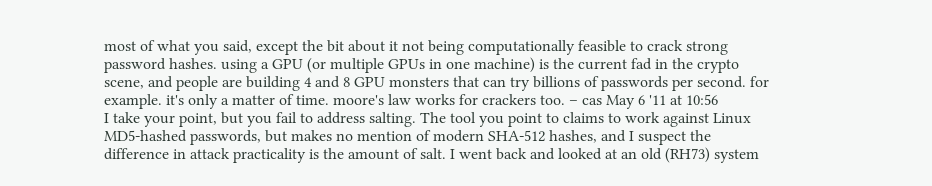most of what you said, except the bit about it not being computationally feasible to crack strong password hashes. using a GPU (or multiple GPUs in one machine) is the current fad in the crypto scene, and people are building 4 and 8 GPU monsters that can try billions of passwords per second. for example. it's only a matter of time. moore's law works for crackers too. – cas May 6 '11 at 10:56
I take your point, but you fail to address salting. The tool you point to claims to work against Linux MD5-hashed passwords, but makes no mention of modern SHA-512 hashes, and I suspect the difference in attack practicality is the amount of salt. I went back and looked at an old (RH73) system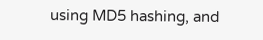using MD5 hashing, and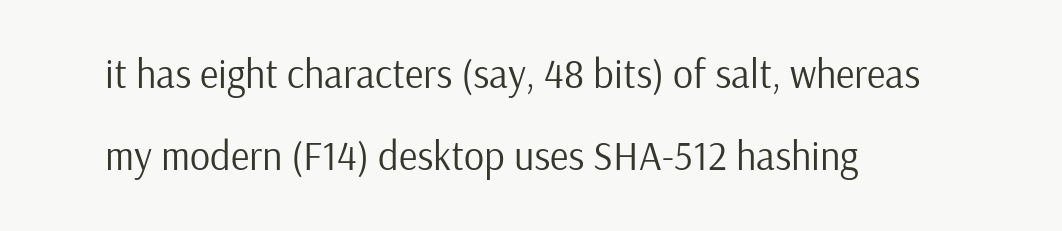it has eight characters (say, 48 bits) of salt, whereas my modern (F14) desktop uses SHA-512 hashing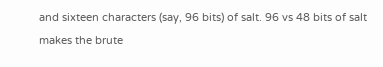and sixteen characters (say, 96 bits) of salt. 96 vs 48 bits of salt makes the brute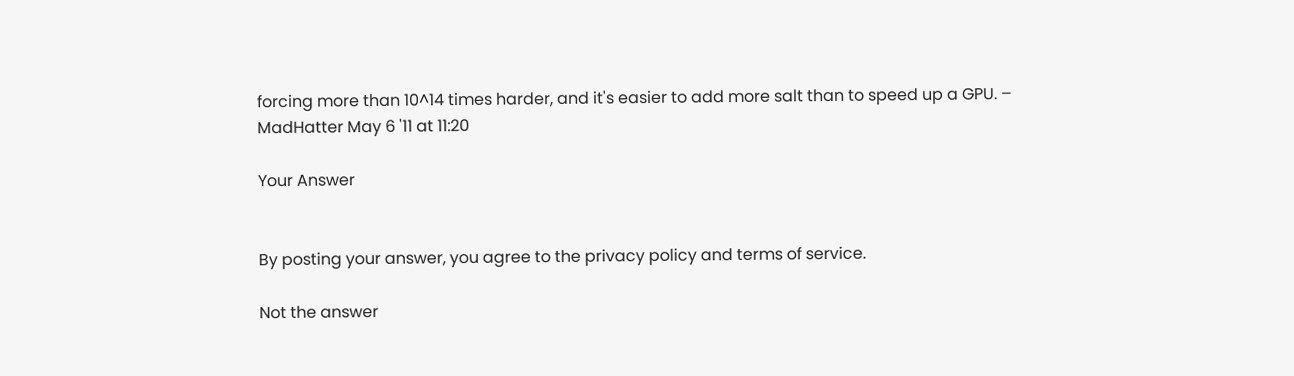forcing more than 10^14 times harder, and it's easier to add more salt than to speed up a GPU. – MadHatter May 6 '11 at 11:20

Your Answer


By posting your answer, you agree to the privacy policy and terms of service.

Not the answer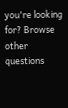you're looking for? Browse other questions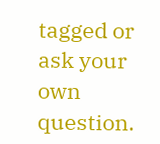tagged or ask your own question.